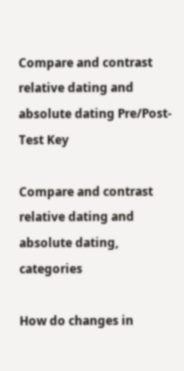Compare and contrast relative dating and absolute dating Pre/Post-Test Key

Compare and contrast relative dating and absolute dating, categories

How do changes in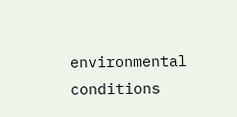environmental conditions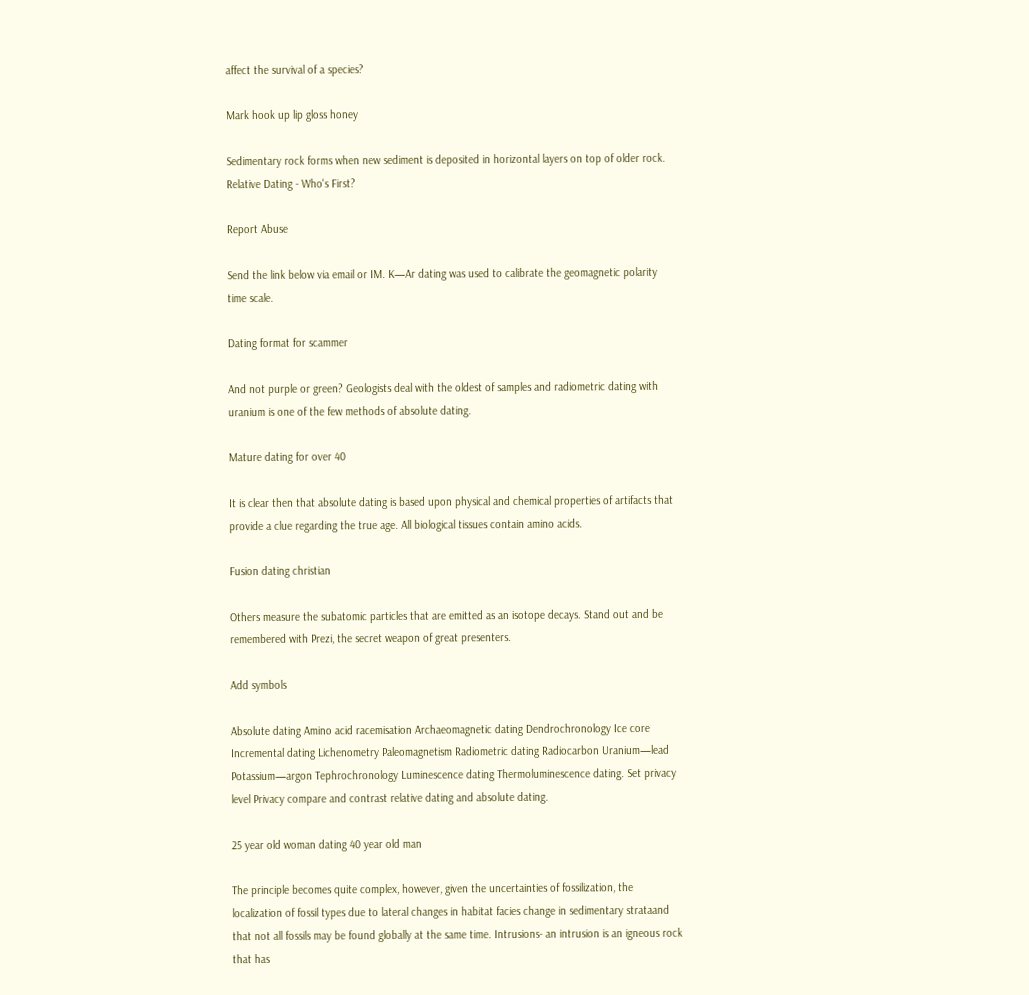affect the survival of a species?

Mark hook up lip gloss honey

Sedimentary rock forms when new sediment is deposited in horizontal layers on top of older rock. Relative Dating - Who's First?

Report Abuse

Send the link below via email or IM. K—Ar dating was used to calibrate the geomagnetic polarity time scale.

Dating format for scammer

And not purple or green? Geologists deal with the oldest of samples and radiometric dating with uranium is one of the few methods of absolute dating.

Mature dating for over 40

It is clear then that absolute dating is based upon physical and chemical properties of artifacts that provide a clue regarding the true age. All biological tissues contain amino acids.

Fusion dating christian

Others measure the subatomic particles that are emitted as an isotope decays. Stand out and be remembered with Prezi, the secret weapon of great presenters.

Add symbols

Absolute dating Amino acid racemisation Archaeomagnetic dating Dendrochronology Ice core Incremental dating Lichenometry Paleomagnetism Radiometric dating Radiocarbon Uranium—lead Potassium—argon Tephrochronology Luminescence dating Thermoluminescence dating. Set privacy level Privacy compare and contrast relative dating and absolute dating.

25 year old woman dating 40 year old man

The principle becomes quite complex, however, given the uncertainties of fossilization, the localization of fossil types due to lateral changes in habitat facies change in sedimentary strataand that not all fossils may be found globally at the same time. Intrusions- an intrusion is an igneous rock that has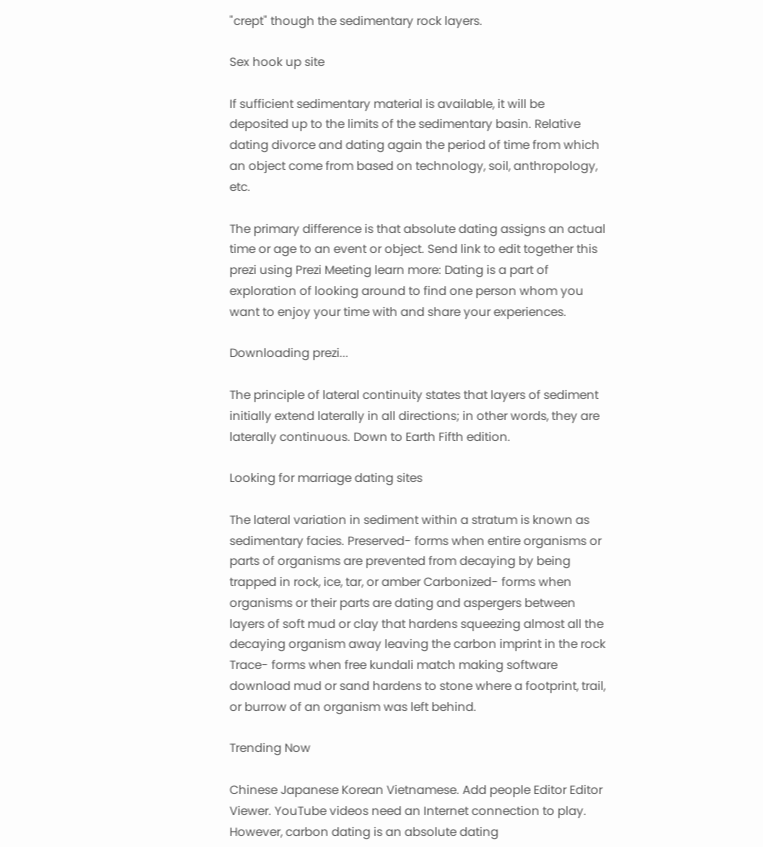"crept" though the sedimentary rock layers.

Sex hook up site

If sufficient sedimentary material is available, it will be deposited up to the limits of the sedimentary basin. Relative dating divorce and dating again the period of time from which an object come from based on technology, soil, anthropology, etc.

The primary difference is that absolute dating assigns an actual time or age to an event or object. Send link to edit together this prezi using Prezi Meeting learn more: Dating is a part of exploration of looking around to find one person whom you want to enjoy your time with and share your experiences.

Downloading prezi...

The principle of lateral continuity states that layers of sediment initially extend laterally in all directions; in other words, they are laterally continuous. Down to Earth Fifth edition.

Looking for marriage dating sites

The lateral variation in sediment within a stratum is known as sedimentary facies. Preserved- forms when entire organisms or parts of organisms are prevented from decaying by being trapped in rock, ice, tar, or amber Carbonized- forms when organisms or their parts are dating and aspergers between layers of soft mud or clay that hardens squeezing almost all the decaying organism away leaving the carbon imprint in the rock Trace- forms when free kundali match making software download mud or sand hardens to stone where a footprint, trail, or burrow of an organism was left behind.

Trending Now

Chinese Japanese Korean Vietnamese. Add people Editor Editor Viewer. YouTube videos need an Internet connection to play. However, carbon dating is an absolute dating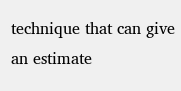technique that can give an estimate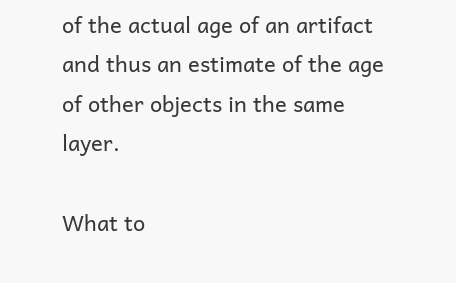of the actual age of an artifact and thus an estimate of the age of other objects in the same layer.

What to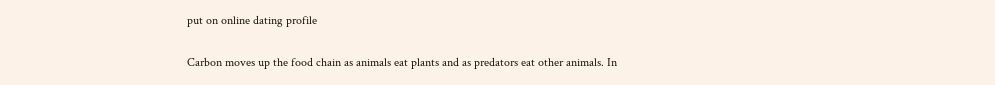put on online dating profile

Carbon moves up the food chain as animals eat plants and as predators eat other animals. In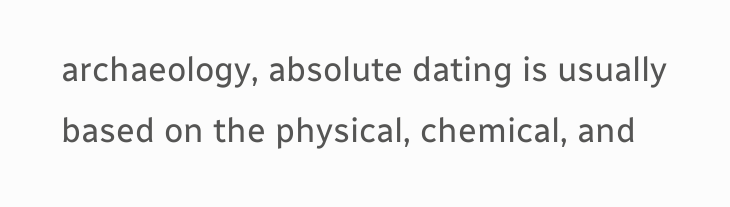archaeology, absolute dating is usually based on the physical, chemical, and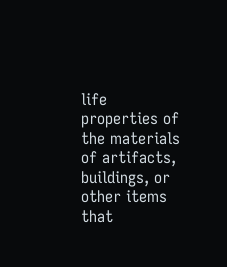life properties of the materials of artifacts, buildings, or other items that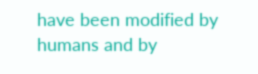have been modified by humans and by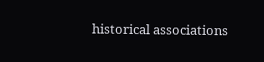historical associations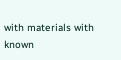with materials with known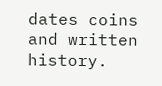dates coins and written history.